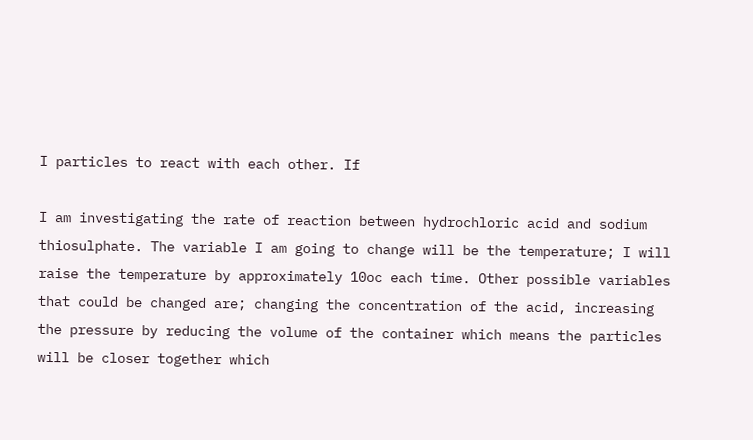I particles to react with each other. If

I am investigating the rate of reaction between hydrochloric acid and sodium thiosulphate. The variable I am going to change will be the temperature; I will raise the temperature by approximately 10oc each time. Other possible variables that could be changed are; changing the concentration of the acid, increasing the pressure by reducing the volume of the container which means the particles will be closer together which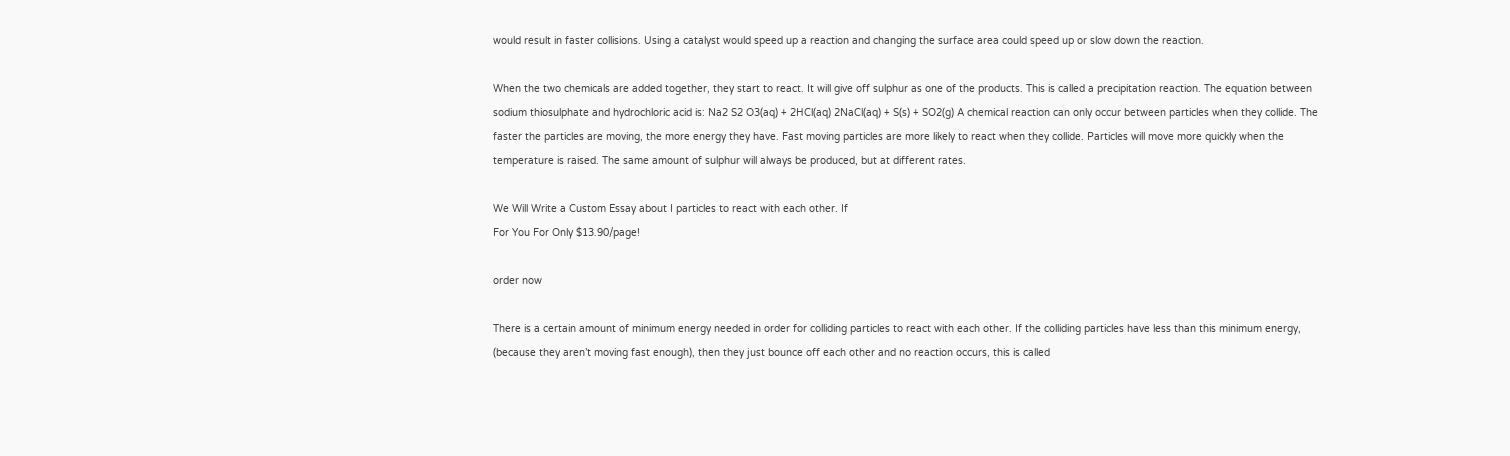would result in faster collisions. Using a catalyst would speed up a reaction and changing the surface area could speed up or slow down the reaction.

When the two chemicals are added together, they start to react. It will give off sulphur as one of the products. This is called a precipitation reaction. The equation between sodium thiosulphate and hydrochloric acid is: Na2 S2 O3(aq) + 2HCl(aq) 2NaCl(aq) + S(s) + SO2(g) A chemical reaction can only occur between particles when they collide. The faster the particles are moving, the more energy they have. Fast moving particles are more likely to react when they collide. Particles will move more quickly when the temperature is raised. The same amount of sulphur will always be produced, but at different rates.

We Will Write a Custom Essay about I particles to react with each other. If
For You For Only $13.90/page!

order now

There is a certain amount of minimum energy needed in order for colliding particles to react with each other. If the colliding particles have less than this minimum energy, (because they aren’t moving fast enough), then they just bounce off each other and no reaction occurs, this is called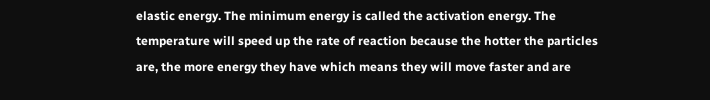elastic energy. The minimum energy is called the activation energy. The temperature will speed up the rate of reaction because the hotter the particles are, the more energy they have which means they will move faster and are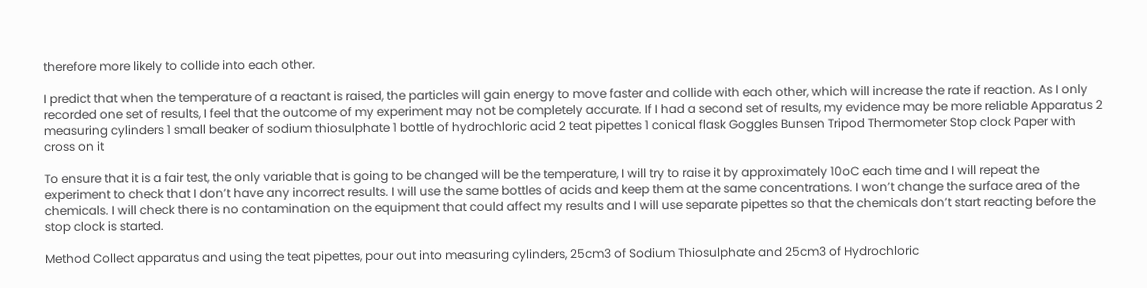therefore more likely to collide into each other.

I predict that when the temperature of a reactant is raised, the particles will gain energy to move faster and collide with each other, which will increase the rate if reaction. As I only recorded one set of results, I feel that the outcome of my experiment may not be completely accurate. If I had a second set of results, my evidence may be more reliable Apparatus 2 measuring cylinders 1 small beaker of sodium thiosulphate 1 bottle of hydrochloric acid 2 teat pipettes 1 conical flask Goggles Bunsen Tripod Thermometer Stop clock Paper with cross on it

To ensure that it is a fair test, the only variable that is going to be changed will be the temperature, I will try to raise it by approximately 10oC each time and I will repeat the experiment to check that I don’t have any incorrect results. I will use the same bottles of acids and keep them at the same concentrations. I won’t change the surface area of the chemicals. I will check there is no contamination on the equipment that could affect my results and I will use separate pipettes so that the chemicals don’t start reacting before the stop clock is started.

Method Collect apparatus and using the teat pipettes, pour out into measuring cylinders, 25cm3 of Sodium Thiosulphate and 25cm3 of Hydrochloric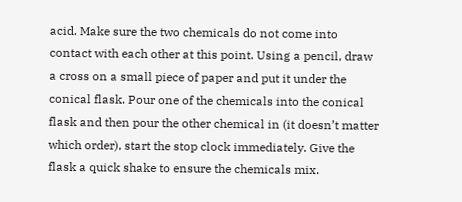acid. Make sure the two chemicals do not come into contact with each other at this point. Using a pencil, draw a cross on a small piece of paper and put it under the conical flask. Pour one of the chemicals into the conical flask and then pour the other chemical in (it doesn’t matter which order), start the stop clock immediately. Give the flask a quick shake to ensure the chemicals mix.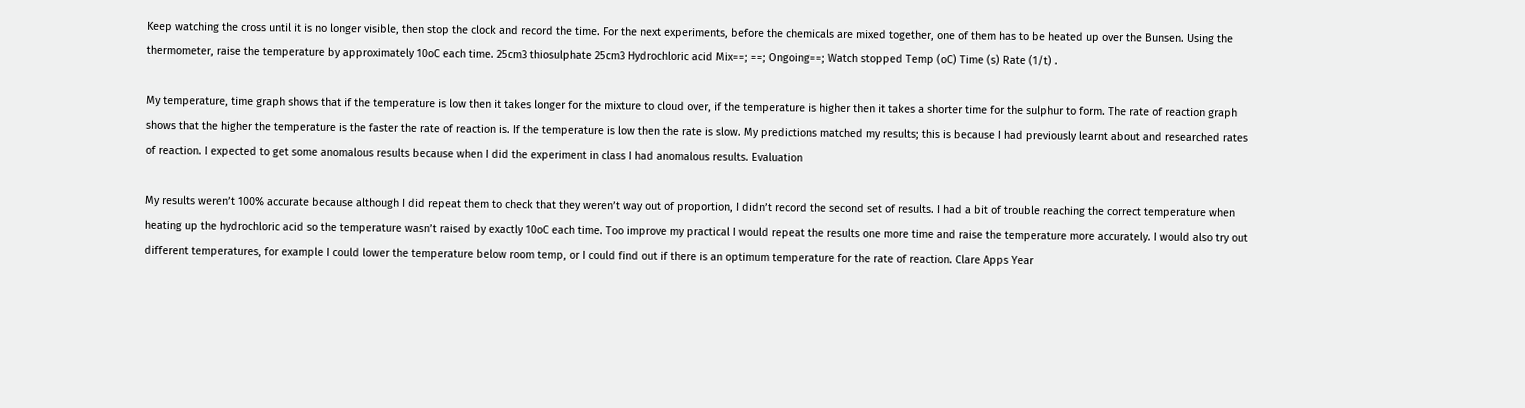Keep watching the cross until it is no longer visible, then stop the clock and record the time. For the next experiments, before the chemicals are mixed together, one of them has to be heated up over the Bunsen. Using the thermometer, raise the temperature by approximately 10oC each time. 25cm3 thiosulphate 25cm3 Hydrochloric acid Mix==; ==; Ongoing==; Watch stopped Temp (oC) Time (s) Rate (1/t) .

My temperature, time graph shows that if the temperature is low then it takes longer for the mixture to cloud over, if the temperature is higher then it takes a shorter time for the sulphur to form. The rate of reaction graph shows that the higher the temperature is the faster the rate of reaction is. If the temperature is low then the rate is slow. My predictions matched my results; this is because I had previously learnt about and researched rates of reaction. I expected to get some anomalous results because when I did the experiment in class I had anomalous results. Evaluation

My results weren’t 100% accurate because although I did repeat them to check that they weren’t way out of proportion, I didn’t record the second set of results. I had a bit of trouble reaching the correct temperature when heating up the hydrochloric acid so the temperature wasn’t raised by exactly 10oC each time. Too improve my practical I would repeat the results one more time and raise the temperature more accurately. I would also try out different temperatures, for example I could lower the temperature below room temp, or I could find out if there is an optimum temperature for the rate of reaction. Clare Apps Year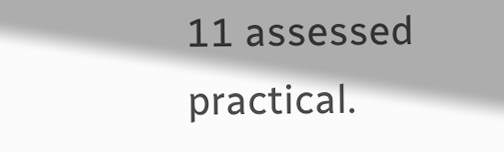11 assessed practical.